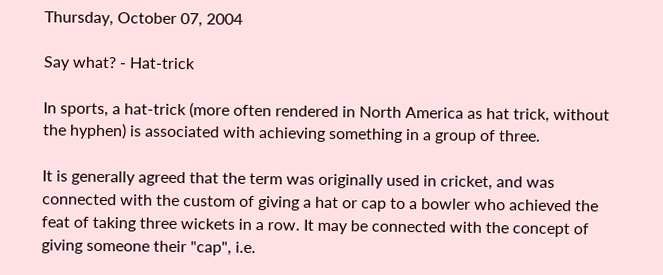Thursday, October 07, 2004

Say what? - Hat-trick

In sports, a hat-trick (more often rendered in North America as hat trick, without the hyphen) is associated with achieving something in a group of three.

It is generally agreed that the term was originally used in cricket, and was connected with the custom of giving a hat or cap to a bowler who achieved the feat of taking three wickets in a row. It may be connected with the concept of giving someone their "cap", i.e.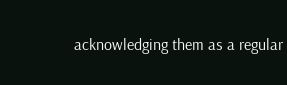acknowledging them as a regular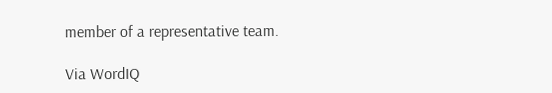member of a representative team.

Via WordIQ